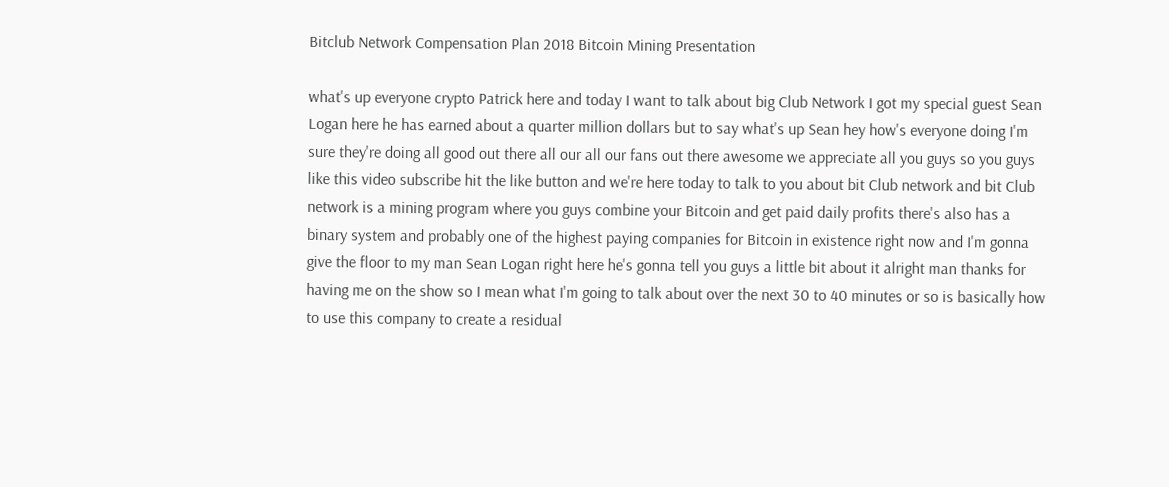Bitclub Network Compensation Plan 2018 Bitcoin Mining Presentation

what's up everyone crypto Patrick here and today I want to talk about big Club Network I got my special guest Sean Logan here he has earned about a quarter million dollars but to say what's up Sean hey how's everyone doing I'm sure they're doing all good out there all our all our fans out there awesome we appreciate all you guys so you guys like this video subscribe hit the like button and we're here today to talk to you about bit Club network and bit Club network is a mining program where you guys combine your Bitcoin and get paid daily profits there's also has a binary system and probably one of the highest paying companies for Bitcoin in existence right now and I'm gonna give the floor to my man Sean Logan right here he's gonna tell you guys a little bit about it alright man thanks for having me on the show so I mean what I'm going to talk about over the next 30 to 40 minutes or so is basically how to use this company to create a residual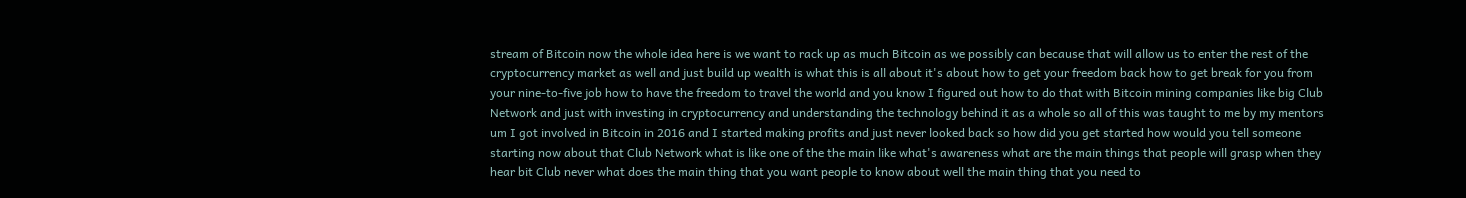stream of Bitcoin now the whole idea here is we want to rack up as much Bitcoin as we possibly can because that will allow us to enter the rest of the cryptocurrency market as well and just build up wealth is what this is all about it's about how to get your freedom back how to get break for you from your nine-to-five job how to have the freedom to travel the world and you know I figured out how to do that with Bitcoin mining companies like big Club Network and just with investing in cryptocurrency and understanding the technology behind it as a whole so all of this was taught to me by my mentors um I got involved in Bitcoin in 2016 and I started making profits and just never looked back so how did you get started how would you tell someone starting now about that Club Network what is like one of the the main like what's awareness what are the main things that people will grasp when they hear bit Club never what does the main thing that you want people to know about well the main thing that you need to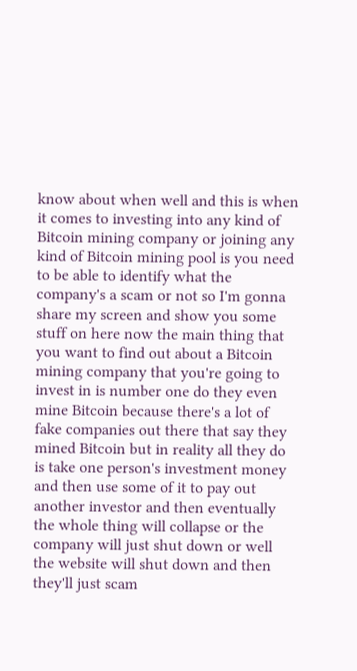know about when well and this is when it comes to investing into any kind of Bitcoin mining company or joining any kind of Bitcoin mining pool is you need to be able to identify what the company's a scam or not so I'm gonna share my screen and show you some stuff on here now the main thing that you want to find out about a Bitcoin mining company that you're going to invest in is number one do they even mine Bitcoin because there's a lot of fake companies out there that say they mined Bitcoin but in reality all they do is take one person's investment money and then use some of it to pay out another investor and then eventually the whole thing will collapse or the company will just shut down or well the website will shut down and then they'll just scam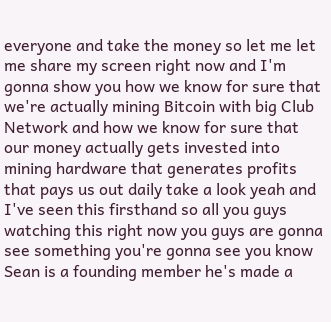everyone and take the money so let me let me share my screen right now and I'm gonna show you how we know for sure that we're actually mining Bitcoin with big Club Network and how we know for sure that our money actually gets invested into mining hardware that generates profits that pays us out daily take a look yeah and I've seen this firsthand so all you guys watching this right now you guys are gonna see something you're gonna see you know Sean is a founding member he's made a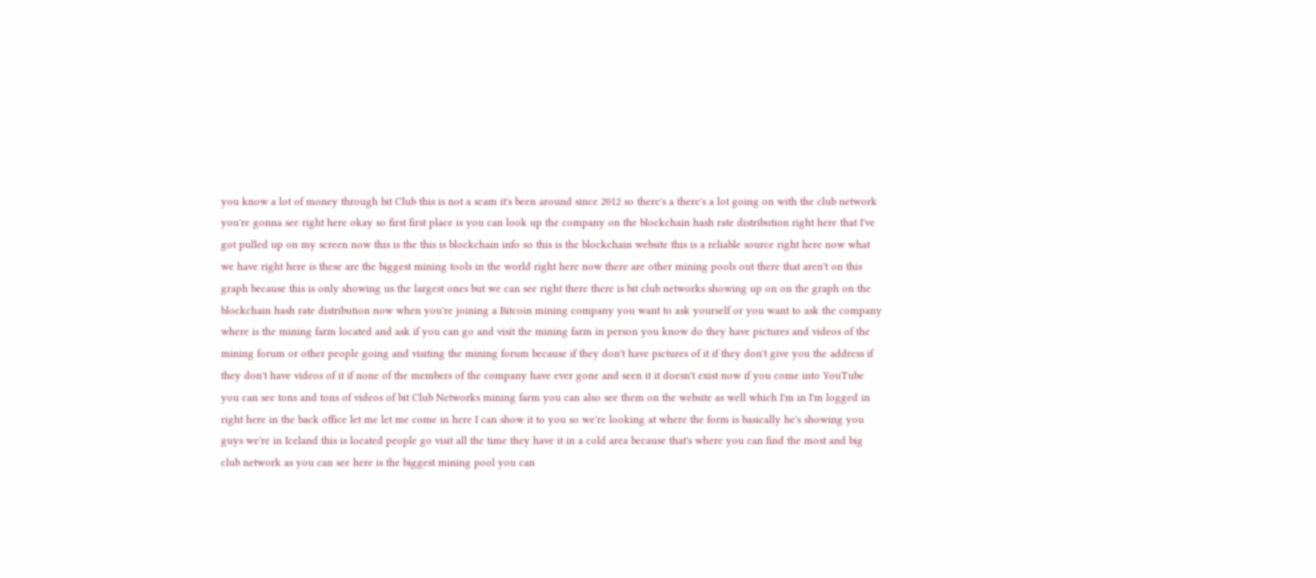you know a lot of money through bit Club this is not a scam it's been around since 2012 so there's a there's a lot going on with the club network you're gonna see right here okay so first first place is you can look up the company on the blockchain hash rate distribution right here that I've got pulled up on my screen now this is the this is blockchain info so this is the blockchain website this is a reliable source right here now what we have right here is these are the biggest mining tools in the world right here now there are other mining pools out there that aren't on this graph because this is only showing us the largest ones but we can see right there there is bit club networks showing up on on the graph on the blockchain hash rate distribution now when you're joining a Bitcoin mining company you want to ask yourself or you want to ask the company where is the mining farm located and ask if you can go and visit the mining farm in person you know do they have pictures and videos of the mining forum or other people going and visiting the mining forum because if they don't have pictures of it if they don't give you the address if they don't have videos of it if none of the members of the company have ever gone and seen it it doesn't exist now if you come into YouTube you can see tons and tons of videos of bit Club Networks mining farm you can also see them on the website as well which I'm in I'm logged in right here in the back office let me let me come in here I can show it to you so we're looking at where the form is basically he's showing you guys we're in Iceland this is located people go visit all the time they have it in a cold area because that's where you can find the most and big club network as you can see here is the biggest mining pool you can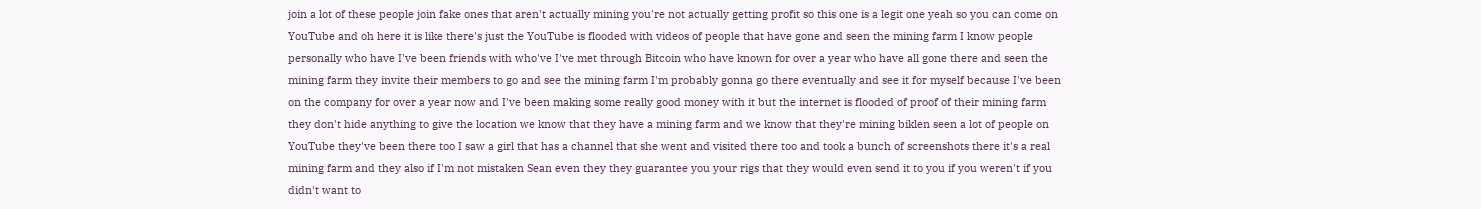join a lot of these people join fake ones that aren't actually mining you're not actually getting profit so this one is a legit one yeah so you can come on YouTube and oh here it is like there's just the YouTube is flooded with videos of people that have gone and seen the mining farm I know people personally who have I've been friends with who've I've met through Bitcoin who have known for over a year who have all gone there and seen the mining farm they invite their members to go and see the mining farm I'm probably gonna go there eventually and see it for myself because I've been on the company for over a year now and I've been making some really good money with it but the internet is flooded of proof of their mining farm they don't hide anything to give the location we know that they have a mining farm and we know that they're mining biklen seen a lot of people on YouTube they've been there too I saw a girl that has a channel that she went and visited there too and took a bunch of screenshots there it's a real mining farm and they also if I'm not mistaken Sean even they they guarantee you your rigs that they would even send it to you if you weren't if you didn't want to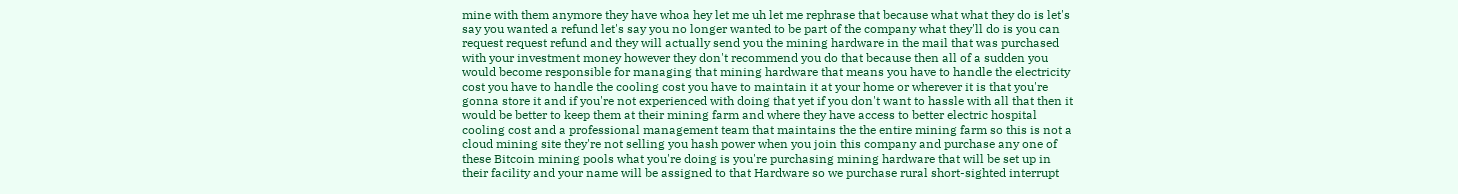mine with them anymore they have whoa hey let me uh let me rephrase that because what what they do is let's say you wanted a refund let's say you no longer wanted to be part of the company what they'll do is you can request request refund and they will actually send you the mining hardware in the mail that was purchased with your investment money however they don't recommend you do that because then all of a sudden you would become responsible for managing that mining hardware that means you have to handle the electricity cost you have to handle the cooling cost you have to maintain it at your home or wherever it is that you're gonna store it and if you're not experienced with doing that yet if you don't want to hassle with all that then it would be better to keep them at their mining farm and where they have access to better electric hospital cooling cost and a professional management team that maintains the the entire mining farm so this is not a cloud mining site they're not selling you hash power when you join this company and purchase any one of these Bitcoin mining pools what you're doing is you're purchasing mining hardware that will be set up in their facility and your name will be assigned to that Hardware so we purchase rural short-sighted interrupt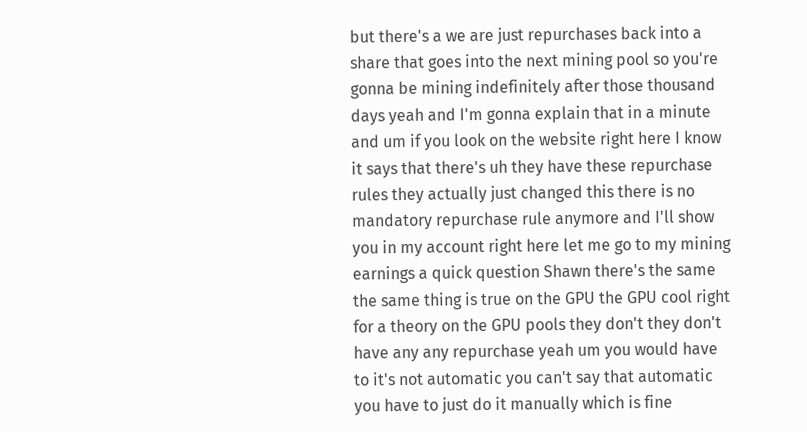but there's a we are just repurchases back into a share that goes into the next mining pool so you're gonna be mining indefinitely after those thousand days yeah and I'm gonna explain that in a minute and um if you look on the website right here I know it says that there's uh they have these repurchase rules they actually just changed this there is no mandatory repurchase rule anymore and I'll show you in my account right here let me go to my mining earnings a quick question Shawn there's the same the same thing is true on the GPU the GPU cool right for a theory on the GPU pools they don't they don't have any any repurchase yeah um you would have to it's not automatic you can't say that automatic you have to just do it manually which is fine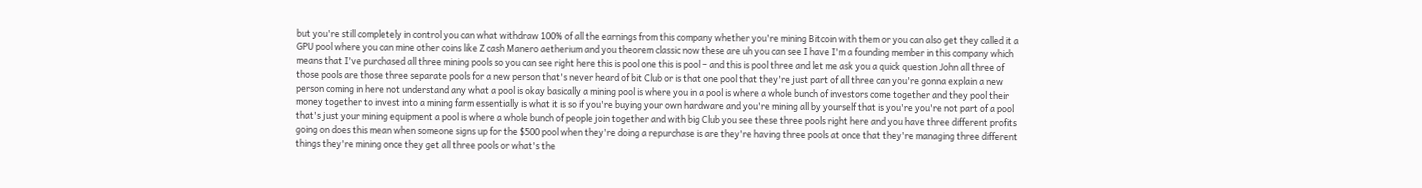but you're still completely in control you can what withdraw 100% of all the earnings from this company whether you're mining Bitcoin with them or you can also get they called it a GPU pool where you can mine other coins like Z cash Manero aetherium and you theorem classic now these are uh you can see I have I'm a founding member in this company which means that I've purchased all three mining pools so you can see right here this is pool one this is pool – and this is pool three and let me ask you a quick question John all three of those pools are those three separate pools for a new person that's never heard of bit Club or is that one pool that they're just part of all three can you're gonna explain a new person coming in here not understand any what a pool is okay basically a mining pool is where you in a pool is where a whole bunch of investors come together and they pool their money together to invest into a mining farm essentially is what it is so if you're buying your own hardware and you're mining all by yourself that is you're you're not part of a pool that's just your mining equipment a pool is where a whole bunch of people join together and with big Club you see these three pools right here and you have three different profits going on does this mean when someone signs up for the $500 pool when they're doing a repurchase is are they're having three pools at once that they're managing three different things they're mining once they get all three pools or what's the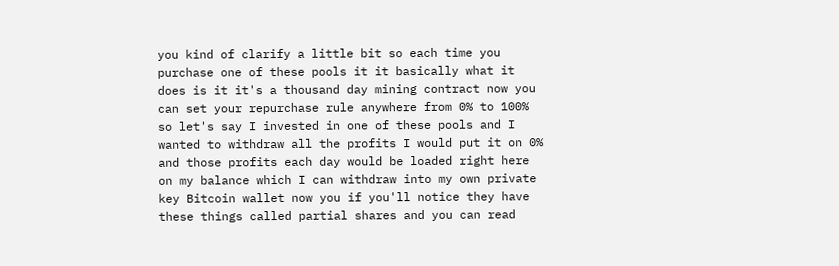you kind of clarify a little bit so each time you purchase one of these pools it it basically what it does is it it's a thousand day mining contract now you can set your repurchase rule anywhere from 0% to 100% so let's say I invested in one of these pools and I wanted to withdraw all the profits I would put it on 0% and those profits each day would be loaded right here on my balance which I can withdraw into my own private key Bitcoin wallet now you if you'll notice they have these things called partial shares and you can read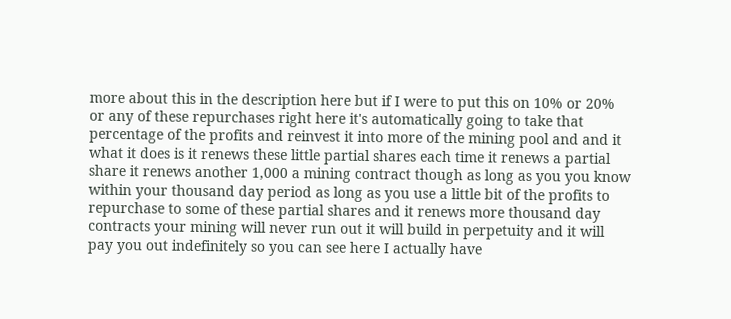more about this in the description here but if I were to put this on 10% or 20% or any of these repurchases right here it's automatically going to take that percentage of the profits and reinvest it into more of the mining pool and and it what it does is it renews these little partial shares each time it renews a partial share it renews another 1,000 a mining contract though as long as you you know within your thousand day period as long as you use a little bit of the profits to repurchase to some of these partial shares and it renews more thousand day contracts your mining will never run out it will build in perpetuity and it will pay you out indefinitely so you can see here I actually have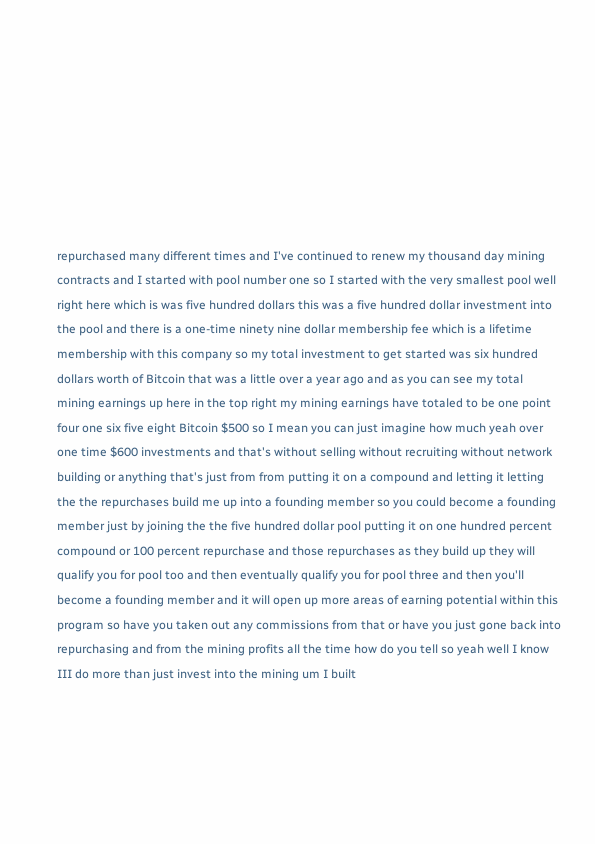repurchased many different times and I've continued to renew my thousand day mining contracts and I started with pool number one so I started with the very smallest pool well right here which is was five hundred dollars this was a five hundred dollar investment into the pool and there is a one-time ninety nine dollar membership fee which is a lifetime membership with this company so my total investment to get started was six hundred dollars worth of Bitcoin that was a little over a year ago and as you can see my total mining earnings up here in the top right my mining earnings have totaled to be one point four one six five eight Bitcoin $500 so I mean you can just imagine how much yeah over one time $600 investments and that's without selling without recruiting without network building or anything that's just from from putting it on a compound and letting it letting the the repurchases build me up into a founding member so you could become a founding member just by joining the the five hundred dollar pool putting it on one hundred percent compound or 100 percent repurchase and those repurchases as they build up they will qualify you for pool too and then eventually qualify you for pool three and then you'll become a founding member and it will open up more areas of earning potential within this program so have you taken out any commissions from that or have you just gone back into repurchasing and from the mining profits all the time how do you tell so yeah well I know III do more than just invest into the mining um I built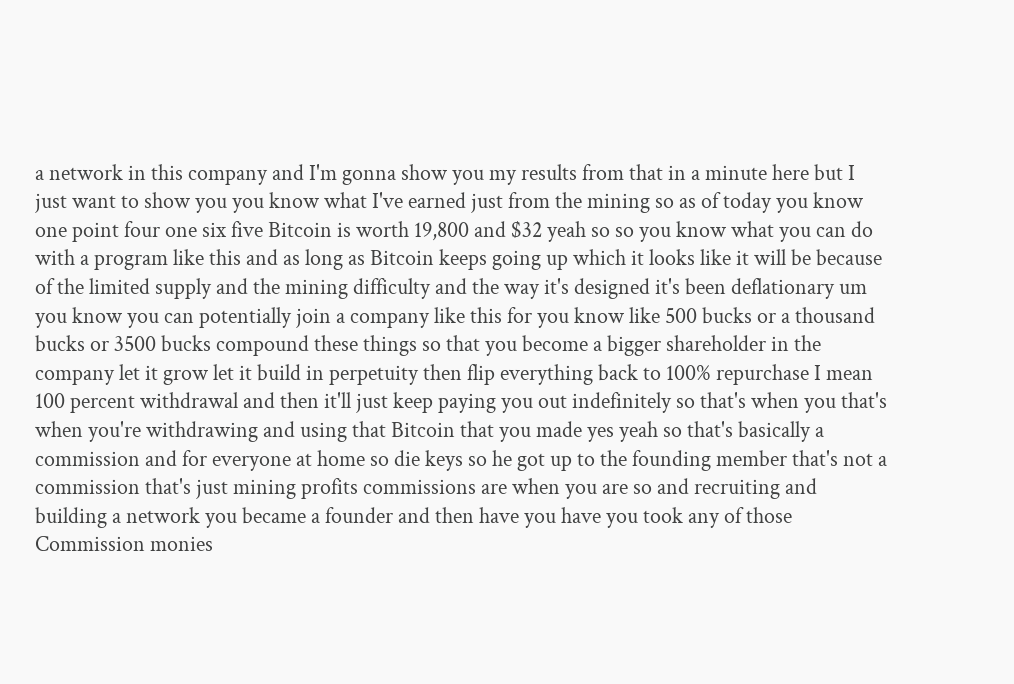a network in this company and I'm gonna show you my results from that in a minute here but I just want to show you you know what I've earned just from the mining so as of today you know one point four one six five Bitcoin is worth 19,800 and $32 yeah so so you know what you can do with a program like this and as long as Bitcoin keeps going up which it looks like it will be because of the limited supply and the mining difficulty and the way it's designed it's been deflationary um you know you can potentially join a company like this for you know like 500 bucks or a thousand bucks or 3500 bucks compound these things so that you become a bigger shareholder in the company let it grow let it build in perpetuity then flip everything back to 100% repurchase I mean 100 percent withdrawal and then it'll just keep paying you out indefinitely so that's when you that's when you're withdrawing and using that Bitcoin that you made yes yeah so that's basically a commission and for everyone at home so die keys so he got up to the founding member that's not a commission that's just mining profits commissions are when you are so and recruiting and building a network you became a founder and then have you have you took any of those Commission monies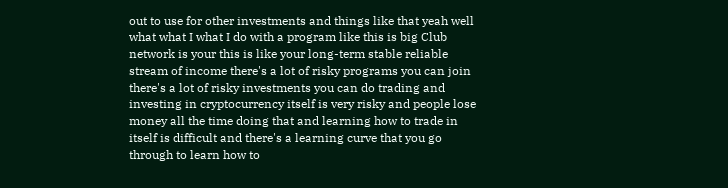out to use for other investments and things like that yeah well what what I what I do with a program like this is big Club network is your this is like your long-term stable reliable stream of income there's a lot of risky programs you can join there's a lot of risky investments you can do trading and investing in cryptocurrency itself is very risky and people lose money all the time doing that and learning how to trade in itself is difficult and there's a learning curve that you go through to learn how to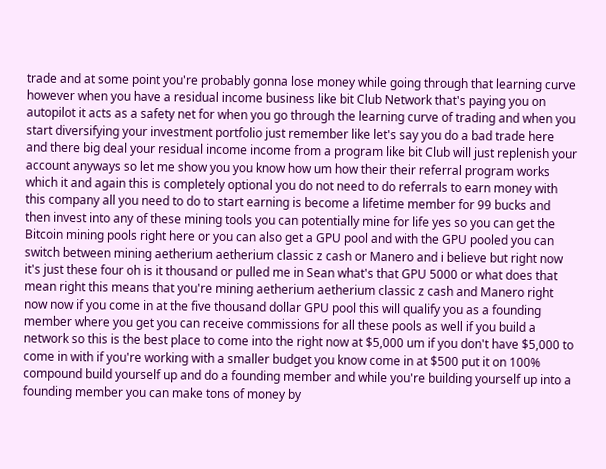trade and at some point you're probably gonna lose money while going through that learning curve however when you have a residual income business like bit Club Network that's paying you on autopilot it acts as a safety net for when you go through the learning curve of trading and when you start diversifying your investment portfolio just remember like let's say you do a bad trade here and there big deal your residual income income from a program like bit Club will just replenish your account anyways so let me show you you know how um how their their referral program works which it and again this is completely optional you do not need to do referrals to earn money with this company all you need to do to start earning is become a lifetime member for 99 bucks and then invest into any of these mining tools you can potentially mine for life yes so you can get the Bitcoin mining pools right here or you can also get a GPU pool and with the GPU pooled you can switch between mining aetherium aetherium classic z cash or Manero and i believe but right now it's just these four oh is it thousand or pulled me in Sean what's that GPU 5000 or what does that mean right this means that you're mining aetherium aetherium classic z cash and Manero right now now if you come in at the five thousand dollar GPU pool this will qualify you as a founding member where you get you can receive commissions for all these pools as well if you build a network so this is the best place to come into the right now at $5,000 um if you don't have $5,000 to come in with if you're working with a smaller budget you know come in at $500 put it on 100% compound build yourself up and do a founding member and while you're building yourself up into a founding member you can make tons of money by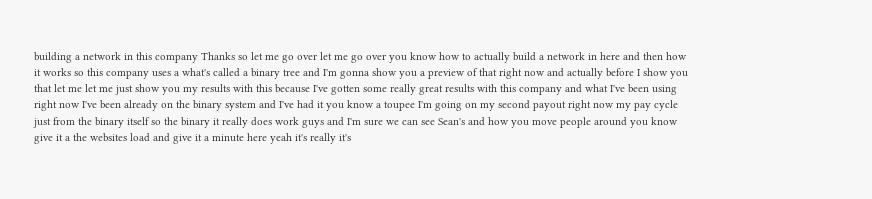building a network in this company Thanks so let me go over let me go over you know how to actually build a network in here and then how it works so this company uses a what's called a binary tree and I'm gonna show you a preview of that right now and actually before I show you that let me let me just show you my results with this because I've gotten some really great results with this company and what I've been using right now I've been already on the binary system and I've had it you know a toupee I'm going on my second payout right now my pay cycle just from the binary itself so the binary it really does work guys and I'm sure we can see Sean's and how you move people around you know give it a the websites load and give it a minute here yeah it's really it's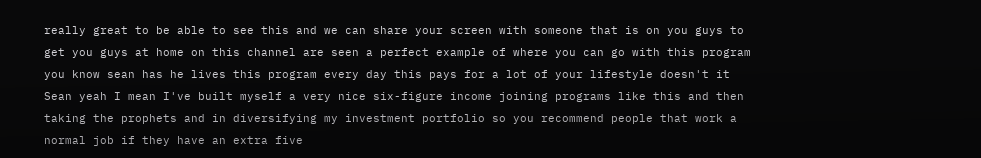really great to be able to see this and we can share your screen with someone that is on you guys to get you guys at home on this channel are seen a perfect example of where you can go with this program you know sean has he lives this program every day this pays for a lot of your lifestyle doesn't it Sean yeah I mean I've built myself a very nice six-figure income joining programs like this and then taking the prophets and in diversifying my investment portfolio so you recommend people that work a normal job if they have an extra five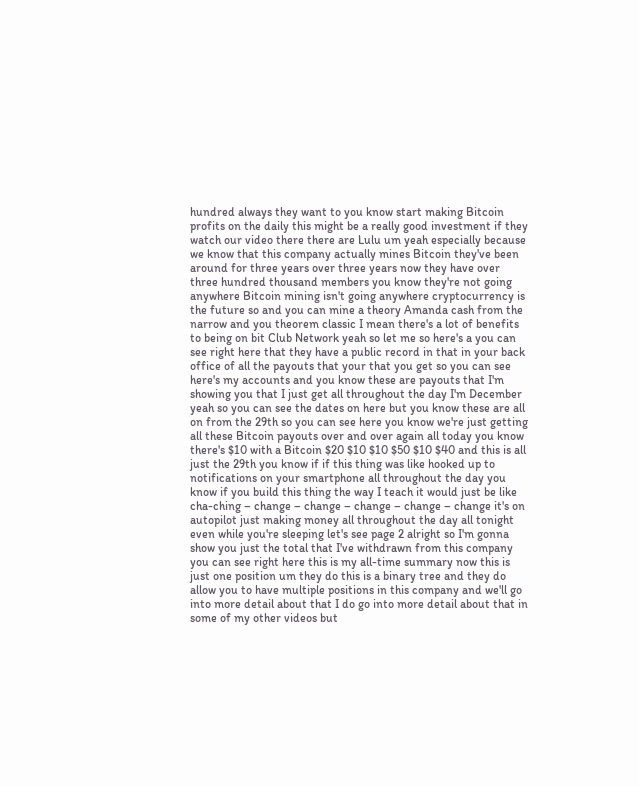hundred always they want to you know start making Bitcoin profits on the daily this might be a really good investment if they watch our video there there are Lulu um yeah especially because we know that this company actually mines Bitcoin they've been around for three years over three years now they have over three hundred thousand members you know they're not going anywhere Bitcoin mining isn't going anywhere cryptocurrency is the future so and you can mine a theory Amanda cash from the narrow and you theorem classic I mean there's a lot of benefits to being on bit Club Network yeah so let me so here's a you can see right here that they have a public record in that in your back office of all the payouts that your that you get so you can see here's my accounts and you know these are payouts that I'm showing you that I just get all throughout the day I'm December yeah so you can see the dates on here but you know these are all on from the 29th so you can see here you know we're just getting all these Bitcoin payouts over and over again all today you know there's $10 with a Bitcoin $20 $10 $10 $50 $10 $40 and this is all just the 29th you know if if this thing was like hooked up to notifications on your smartphone all throughout the day you know if you build this thing the way I teach it would just be like cha-ching – change – change – change – change – change it's on autopilot just making money all throughout the day all tonight even while you're sleeping let's see page 2 alright so I'm gonna show you just the total that I've withdrawn from this company you can see right here this is my all-time summary now this is just one position um they do this is a binary tree and they do allow you to have multiple positions in this company and we'll go into more detail about that I do go into more detail about that in some of my other videos but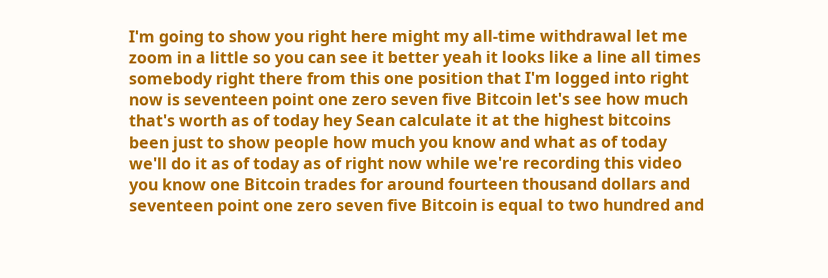I'm going to show you right here might my all-time withdrawal let me zoom in a little so you can see it better yeah it looks like a line all times somebody right there from this one position that I'm logged into right now is seventeen point one zero seven five Bitcoin let's see how much that's worth as of today hey Sean calculate it at the highest bitcoins been just to show people how much you know and what as of today we'll do it as of today as of right now while we're recording this video you know one Bitcoin trades for around fourteen thousand dollars and seventeen point one zero seven five Bitcoin is equal to two hundred and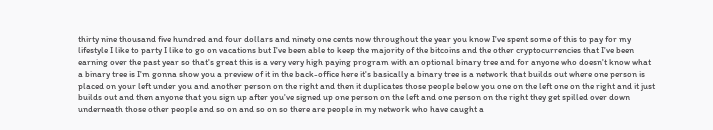thirty nine thousand five hundred and four dollars and ninety one cents now throughout the year you know I've spent some of this to pay for my lifestyle I like to party I like to go on vacations but I've been able to keep the majority of the bitcoins and the other cryptocurrencies that I've been earning over the past year so that's great this is a very very high paying program with an optional binary tree and for anyone who doesn't know what a binary tree is I'm gonna show you a preview of it in the back-office here it's basically a binary tree is a network that builds out where one person is placed on your left under you and another person on the right and then it duplicates those people below you one on the left one on the right and it just builds out and then anyone that you sign up after you've signed up one person on the left and one person on the right they get spilled over down underneath those other people and so on and so on so there are people in my network who have caught a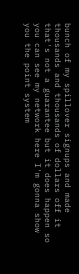bunch of my spillover signups and made thousands and thousands of dollars off it that's not a guarantee but it does happen so you can see my network here I'm gonna show you the point system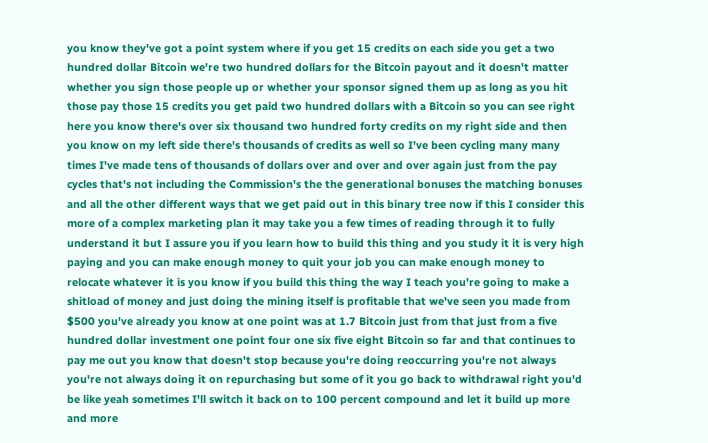you know they've got a point system where if you get 15 credits on each side you get a two hundred dollar Bitcoin we're two hundred dollars for the Bitcoin payout and it doesn't matter whether you sign those people up or whether your sponsor signed them up as long as you hit those pay those 15 credits you get paid two hundred dollars with a Bitcoin so you can see right here you know there's over six thousand two hundred forty credits on my right side and then you know on my left side there's thousands of credits as well so I've been cycling many many times I've made tens of thousands of dollars over and over and over again just from the pay cycles that's not including the Commission's the the generational bonuses the matching bonuses and all the other different ways that we get paid out in this binary tree now if this I consider this more of a complex marketing plan it may take you a few times of reading through it to fully understand it but I assure you if you learn how to build this thing and you study it it is very high paying and you can make enough money to quit your job you can make enough money to relocate whatever it is you know if you build this thing the way I teach you're going to make a shitload of money and just doing the mining itself is profitable that we've seen you made from $500 you've already you know at one point was at 1.7 Bitcoin just from that just from a five hundred dollar investment one point four one six five eight Bitcoin so far and that continues to pay me out you know that doesn't stop because you're doing reoccurring you're not always you're not always doing it on repurchasing but some of it you go back to withdrawal right you'd be like yeah sometimes I'll switch it back on to 100 percent compound and let it build up more and more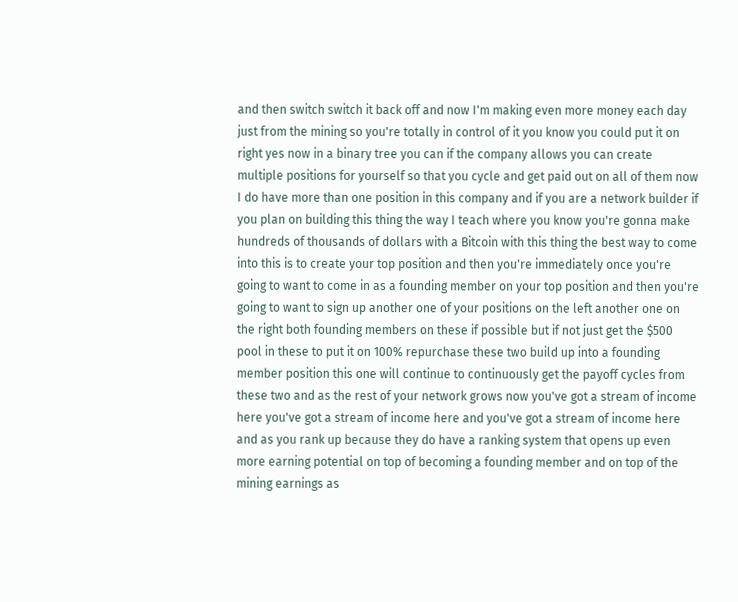and then switch switch it back off and now I'm making even more money each day just from the mining so you're totally in control of it you know you could put it on right yes now in a binary tree you can if the company allows you can create multiple positions for yourself so that you cycle and get paid out on all of them now I do have more than one position in this company and if you are a network builder if you plan on building this thing the way I teach where you know you're gonna make hundreds of thousands of dollars with a Bitcoin with this thing the best way to come into this is to create your top position and then you're immediately once you're going to want to come in as a founding member on your top position and then you're going to want to sign up another one of your positions on the left another one on the right both founding members on these if possible but if not just get the $500 pool in these to put it on 100% repurchase these two build up into a founding member position this one will continue to continuously get the payoff cycles from these two and as the rest of your network grows now you've got a stream of income here you've got a stream of income here and you've got a stream of income here and as you rank up because they do have a ranking system that opens up even more earning potential on top of becoming a founding member and on top of the mining earnings as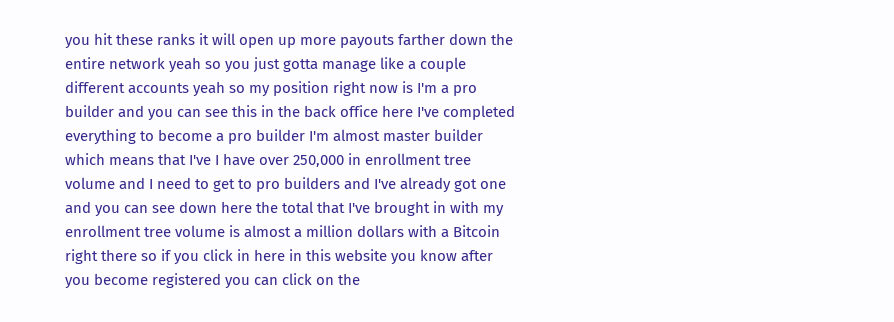you hit these ranks it will open up more payouts farther down the entire network yeah so you just gotta manage like a couple different accounts yeah so my position right now is I'm a pro builder and you can see this in the back office here I've completed everything to become a pro builder I'm almost master builder which means that I've I have over 250,000 in enrollment tree volume and I need to get to pro builders and I've already got one and you can see down here the total that I've brought in with my enrollment tree volume is almost a million dollars with a Bitcoin right there so if you click in here in this website you know after you become registered you can click on the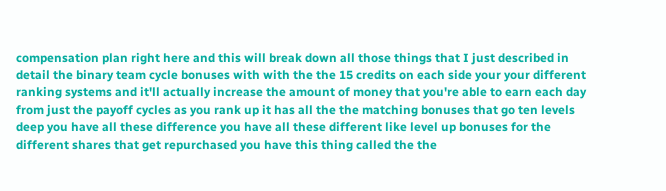compensation plan right here and this will break down all those things that I just described in detail the binary team cycle bonuses with with the the 15 credits on each side your your different ranking systems and it'll actually increase the amount of money that you're able to earn each day from just the payoff cycles as you rank up it has all the the matching bonuses that go ten levels deep you have all these difference you have all these different like level up bonuses for the different shares that get repurchased you have this thing called the the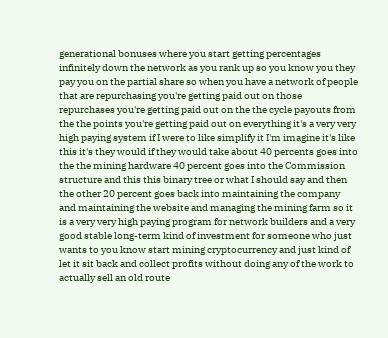generational bonuses where you start getting percentages infinitely down the network as you rank up so you know you they pay you on the partial share so when you have a network of people that are repurchasing you're getting paid out on those repurchases you're getting paid out on the the cycle payouts from the the points you're getting paid out on everything it's a very very high paying system if I were to like simplify it I'm imagine it's like this it's they would if they would take about 40 percents goes into the the mining hardware 40 percent goes into the Commission structure and this this binary tree or what I should say and then the other 20 percent goes back into maintaining the company and maintaining the website and managing the mining farm so it is a very very high paying program for network builders and a very good stable long-term kind of investment for someone who just wants to you know start mining cryptocurrency and just kind of let it sit back and collect profits without doing any of the work to actually sell an old route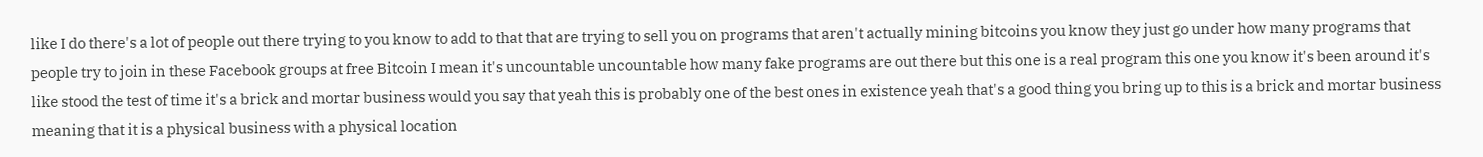like I do there's a lot of people out there trying to you know to add to that that are trying to sell you on programs that aren't actually mining bitcoins you know they just go under how many programs that people try to join in these Facebook groups at free Bitcoin I mean it's uncountable uncountable how many fake programs are out there but this one is a real program this one you know it's been around it's like stood the test of time it's a brick and mortar business would you say that yeah this is probably one of the best ones in existence yeah that's a good thing you bring up to this is a brick and mortar business meaning that it is a physical business with a physical location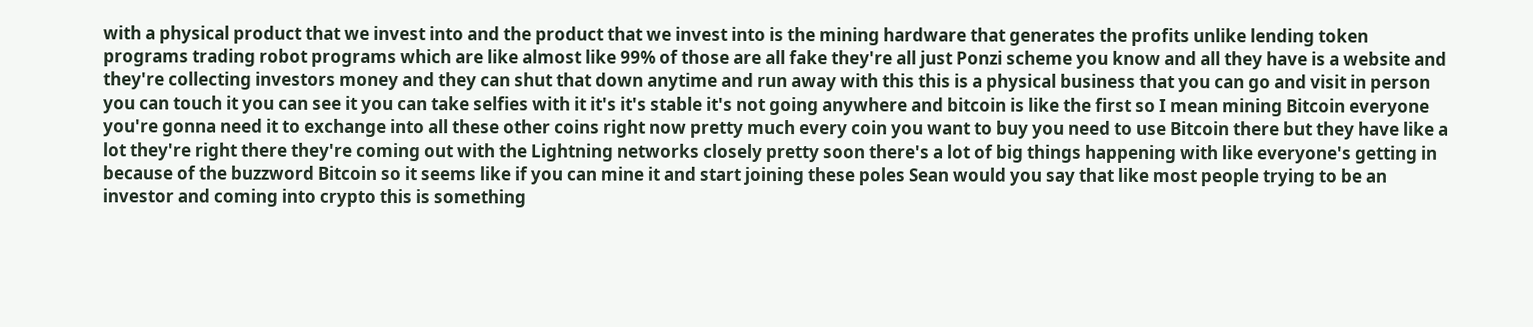with a physical product that we invest into and the product that we invest into is the mining hardware that generates the profits unlike lending token programs trading robot programs which are like almost like 99% of those are all fake they're all just Ponzi scheme you know and all they have is a website and they're collecting investors money and they can shut that down anytime and run away with this this is a physical business that you can go and visit in person you can touch it you can see it you can take selfies with it it's it's stable it's not going anywhere and bitcoin is like the first so I mean mining Bitcoin everyone you're gonna need it to exchange into all these other coins right now pretty much every coin you want to buy you need to use Bitcoin there but they have like a lot they're right there they're coming out with the Lightning networks closely pretty soon there's a lot of big things happening with like everyone's getting in because of the buzzword Bitcoin so it seems like if you can mine it and start joining these poles Sean would you say that like most people trying to be an investor and coming into crypto this is something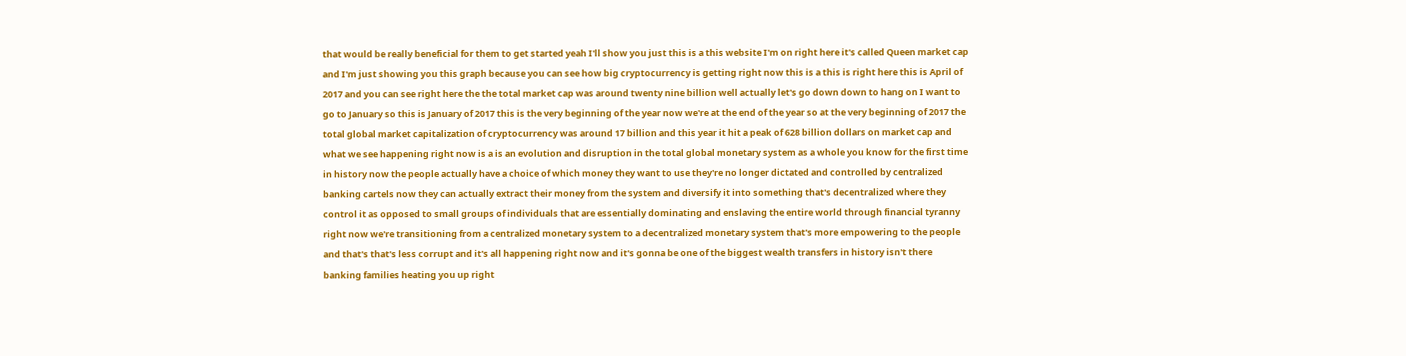that would be really beneficial for them to get started yeah I'll show you just this is a this website I'm on right here it's called Queen market cap and I'm just showing you this graph because you can see how big cryptocurrency is getting right now this is a this is right here this is April of 2017 and you can see right here the the total market cap was around twenty nine billion well actually let's go down down to hang on I want to go to January so this is January of 2017 this is the very beginning of the year now we're at the end of the year so at the very beginning of 2017 the total global market capitalization of cryptocurrency was around 17 billion and this year it hit a peak of 628 billion dollars on market cap and what we see happening right now is a is an evolution and disruption in the total global monetary system as a whole you know for the first time in history now the people actually have a choice of which money they want to use they're no longer dictated and controlled by centralized banking cartels now they can actually extract their money from the system and diversify it into something that's decentralized where they control it as opposed to small groups of individuals that are essentially dominating and enslaving the entire world through financial tyranny right now we're transitioning from a centralized monetary system to a decentralized monetary system that's more empowering to the people and that's that's less corrupt and it's all happening right now and it's gonna be one of the biggest wealth transfers in history isn't there banking families heating you up right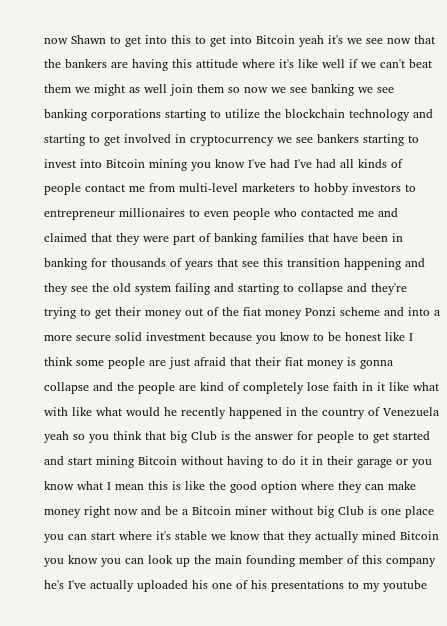now Shawn to get into this to get into Bitcoin yeah it's we see now that the bankers are having this attitude where it's like well if we can't beat them we might as well join them so now we see banking we see banking corporations starting to utilize the blockchain technology and starting to get involved in cryptocurrency we see bankers starting to invest into Bitcoin mining you know I've had I've had all kinds of people contact me from multi-level marketers to hobby investors to entrepreneur millionaires to even people who contacted me and claimed that they were part of banking families that have been in banking for thousands of years that see this transition happening and they see the old system failing and starting to collapse and they're trying to get their money out of the fiat money Ponzi scheme and into a more secure solid investment because you know to be honest like I think some people are just afraid that their fiat money is gonna collapse and the people are kind of completely lose faith in it like what with like what would he recently happened in the country of Venezuela yeah so you think that big Club is the answer for people to get started and start mining Bitcoin without having to do it in their garage or you know what I mean this is like the good option where they can make money right now and be a Bitcoin miner without big Club is one place you can start where it's stable we know that they actually mined Bitcoin you know you can look up the main founding member of this company he's I've actually uploaded his one of his presentations to my youtube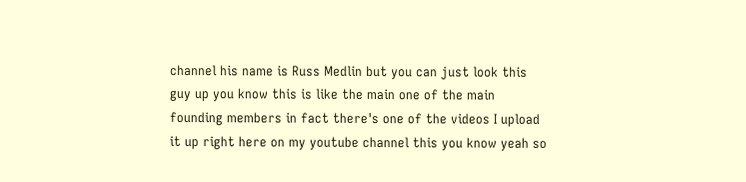channel his name is Russ Medlin but you can just look this guy up you know this is like the main one of the main founding members in fact there's one of the videos I upload it up right here on my youtube channel this you know yeah so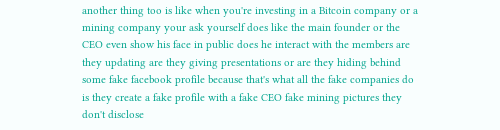another thing too is like when you're investing in a Bitcoin company or a mining company your ask yourself does like the main founder or the CEO even show his face in public does he interact with the members are they updating are they giving presentations or are they hiding behind some fake facebook profile because that's what all the fake companies do is they create a fake profile with a fake CEO fake mining pictures they don't disclose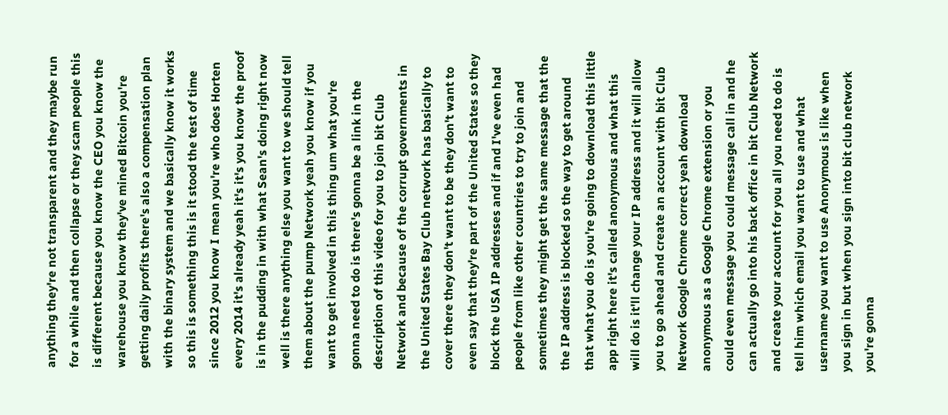anything they're not transparent and they maybe run for a while and then collapse or they scam people this is different because you know the CEO you know the warehouse you know they've mined Bitcoin you're getting daily profits there's also a compensation plan with the binary system and we basically know it works so this is something this is it stood the test of time since 2012 you know I mean you're who does Horten every 2014 it's already yeah it's it's you know the proof is in the pudding in with what Sean's doing right now well is there anything else you want to we should tell them about the pump Network yeah you know if you want to get involved in this thing um what you're gonna need to do is there's gonna be a link in the description of this video for you to join bit Club Network and because of the corrupt governments in the United States Bay Club network has basically to cover there they don't want to be they don't want to even say that they're part of the United States so they block the USA IP addresses and if and I've even had people from like other countries to try to join and sometimes they might get the same message that the the IP address is blocked so the way to get around that what you do is you're going to download this little app right here it's called anonymous and what this will do is it'll change your IP address and it will allow you to go ahead and create an account with bit Club Network Google Chrome correct yeah download anonymous as a Google Chrome extension or you could even message you could message call in and he can actually go into his back office in bit Club Network and create your account for you all you need to do is tell him which email you want to use and what username you want to use Anonymous is like when you sign in but when you sign into bit club network you're gonna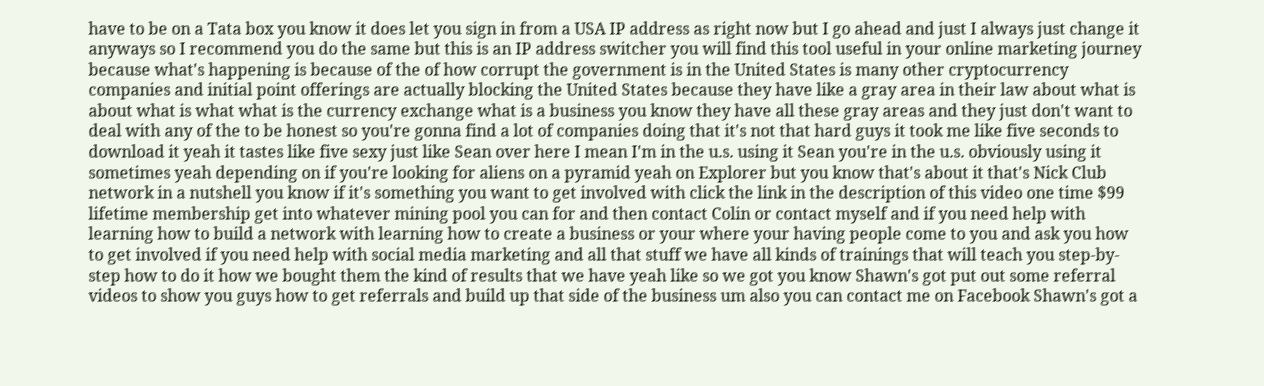have to be on a Tata box you know it does let you sign in from a USA IP address as right now but I go ahead and just I always just change it anyways so I recommend you do the same but this is an IP address switcher you will find this tool useful in your online marketing journey because what's happening is because of the of how corrupt the government is in the United States is many other cryptocurrency companies and initial point offerings are actually blocking the United States because they have like a gray area in their law about what is about what is what what is the currency exchange what is a business you know they have all these gray areas and they just don't want to deal with any of the to be honest so you're gonna find a lot of companies doing that it's not that hard guys it took me like five seconds to download it yeah it tastes like five sexy just like Sean over here I mean I'm in the u.s. using it Sean you're in the u.s. obviously using it sometimes yeah depending on if you're looking for aliens on a pyramid yeah on Explorer but you know that's about it that's Nick Club network in a nutshell you know if it's something you want to get involved with click the link in the description of this video one time $99 lifetime membership get into whatever mining pool you can for and then contact Colin or contact myself and if you need help with learning how to build a network with learning how to create a business or your where your having people come to you and ask you how to get involved if you need help with social media marketing and all that stuff we have all kinds of trainings that will teach you step-by-step how to do it how we bought them the kind of results that we have yeah like so we got you know Shawn's got put out some referral videos to show you guys how to get referrals and build up that side of the business um also you can contact me on Facebook Shawn's got a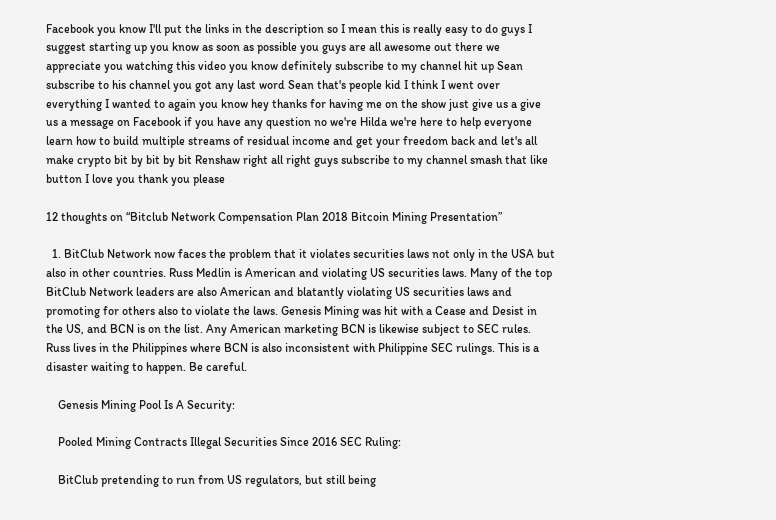Facebook you know I'll put the links in the description so I mean this is really easy to do guys I suggest starting up you know as soon as possible you guys are all awesome out there we appreciate you watching this video you know definitely subscribe to my channel hit up Sean subscribe to his channel you got any last word Sean that's people kid I think I went over everything I wanted to again you know hey thanks for having me on the show just give us a give us a message on Facebook if you have any question no we're Hilda we're here to help everyone learn how to build multiple streams of residual income and get your freedom back and let's all make crypto bit by bit by bit Renshaw right all right guys subscribe to my channel smash that like button I love you thank you please

12 thoughts on “Bitclub Network Compensation Plan 2018 Bitcoin Mining Presentation”

  1. BitClub Network now faces the problem that it violates securities laws not only in the USA but also in other countries. Russ Medlin is American and violating US securities laws. Many of the top BitClub Network leaders are also American and blatantly violating US securities laws and promoting for others also to violate the laws. Genesis Mining was hit with a Cease and Desist in the US, and BCN is on the list. Any American marketing BCN is likewise subject to SEC rules. Russ lives in the Philippines where BCN is also inconsistent with Philippine SEC rulings. This is a disaster waiting to happen. Be careful.

    Genesis Mining Pool Is A Security:

    Pooled Mining Contracts Illegal Securities Since 2016 SEC Ruling:

    BitClub pretending to run from US regulators, but still being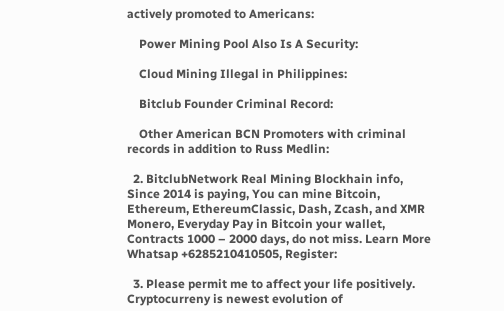actively promoted to Americans:

    Power Mining Pool Also Is A Security:

    Cloud Mining Illegal in Philippines:

    Bitclub Founder Criminal Record:

    Other American BCN Promoters with criminal records in addition to Russ Medlin:

  2. BitclubNetwork Real Mining Blockhain info, Since 2014 is paying, You can mine Bitcoin, Ethereum, EthereumClassic, Dash, Zcash, and XMR Monero, Everyday Pay in Bitcoin your wallet, Contracts 1000 – 2000 days, do not miss. Learn More Whatsap +6285210410505, Register:

  3. Please permit me to affect your life positively. Cryptocurreny is newest evolution of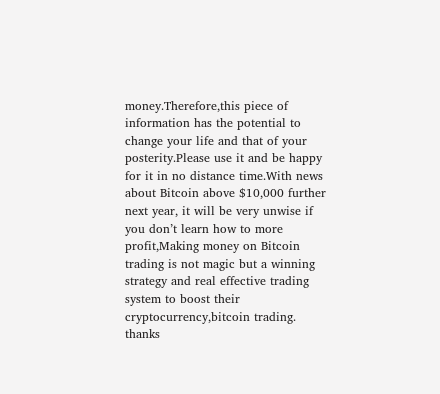money.Therefore,this piece of information has the potential to change your life and that of your posterity.Please use it and be happy for it in no distance time.With news about Bitcoin above $10,000 further next year, it will be very unwise if you don’t learn how to more profit,Making money on Bitcoin trading is not magic but a winning strategy and real effective trading system to boost their cryptocurrency,bitcoin trading. thanks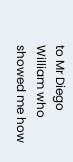to Mr Diego William who showed me how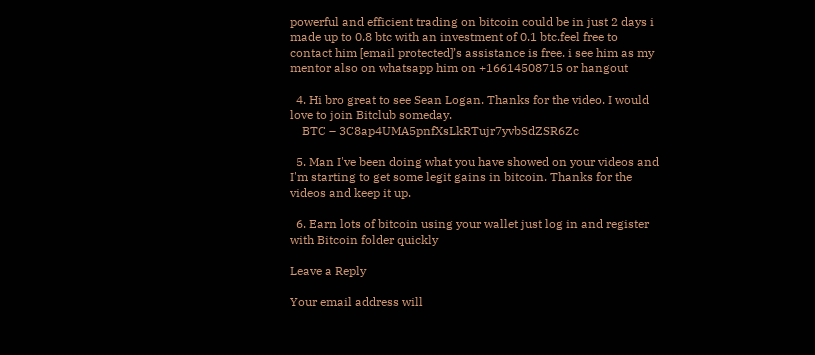powerful and efficient trading on bitcoin could be in just 2 days i made up to 0.8 btc with an investment of 0.1 btc.feel free to contact him [email protected]’s assistance is free. i see him as my mentor also on whatsapp him on +16614508715 or hangout

  4. Hi bro great to see Sean Logan. Thanks for the video. I would love to join Bitclub someday.
    BTC – 3C8ap4UMA5pnfXsLkRTujr7yvbSdZSR6Zc

  5. Man I've been doing what you have showed on your videos and I'm starting to get some legit gains in bitcoin. Thanks for the videos and keep it up.

  6. Earn lots of bitcoin using your wallet just log in and register with Bitcoin folder quickly

Leave a Reply

Your email address will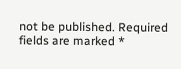not be published. Required fields are marked *